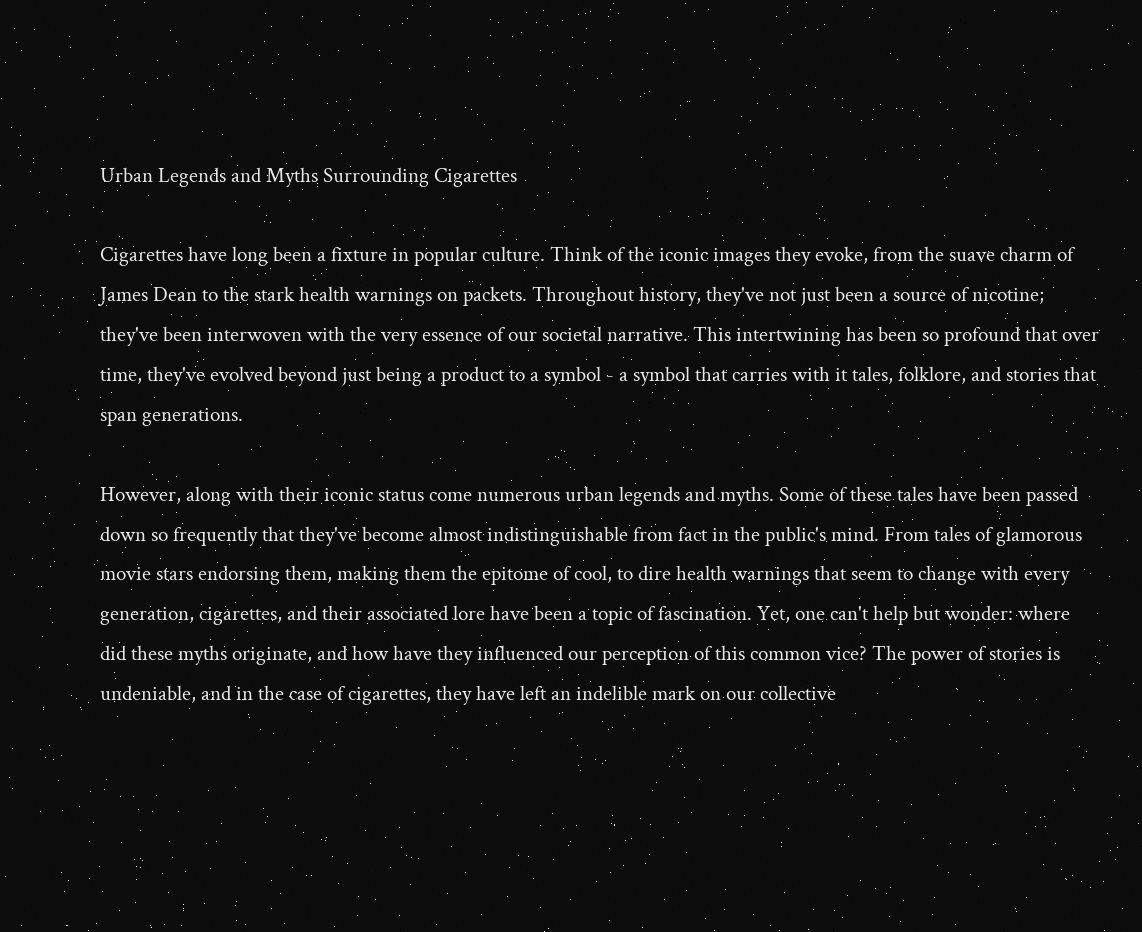Urban Legends and Myths Surrounding Cigarettes

Cigarettes have long been a fixture in popular culture. Think of the iconic images they evoke, from the suave charm of James Dean to the stark health warnings on packets. Throughout history, they've not just been a source of nicotine; they've been interwoven with the very essence of our societal narrative. This intertwining has been so profound that over time, they've evolved beyond just being a product to a symbol - a symbol that carries with it tales, folklore, and stories that span generations.

However, along with their iconic status come numerous urban legends and myths. Some of these tales have been passed down so frequently that they've become almost indistinguishable from fact in the public's mind. From tales of glamorous movie stars endorsing them, making them the epitome of cool, to dire health warnings that seem to change with every generation, cigarettes, and their associated lore have been a topic of fascination. Yet, one can't help but wonder: where did these myths originate, and how have they influenced our perception of this common vice? The power of stories is undeniable, and in the case of cigarettes, they have left an indelible mark on our collective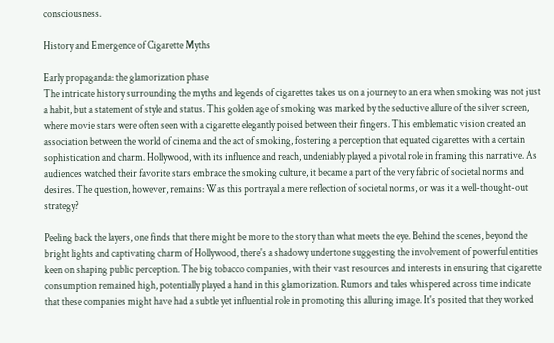consciousness.

History and Emergence of Cigarette Myths

Early propaganda: the glamorization phase
The intricate history surrounding the myths and legends of cigarettes takes us on a journey to an era when smoking was not just a habit, but a statement of style and status. This golden age of smoking was marked by the seductive allure of the silver screen, where movie stars were often seen with a cigarette elegantly poised between their fingers. This emblematic vision created an association between the world of cinema and the act of smoking, fostering a perception that equated cigarettes with a certain sophistication and charm. Hollywood, with its influence and reach, undeniably played a pivotal role in framing this narrative. As audiences watched their favorite stars embrace the smoking culture, it became a part of the very fabric of societal norms and desires. The question, however, remains: Was this portrayal a mere reflection of societal norms, or was it a well-thought-out strategy?

Peeling back the layers, one finds that there might be more to the story than what meets the eye. Behind the scenes, beyond the bright lights and captivating charm of Hollywood, there's a shadowy undertone suggesting the involvement of powerful entities keen on shaping public perception. The big tobacco companies, with their vast resources and interests in ensuring that cigarette consumption remained high, potentially played a hand in this glamorization. Rumors and tales whispered across time indicate that these companies might have had a subtle yet influential role in promoting this alluring image. It's posited that they worked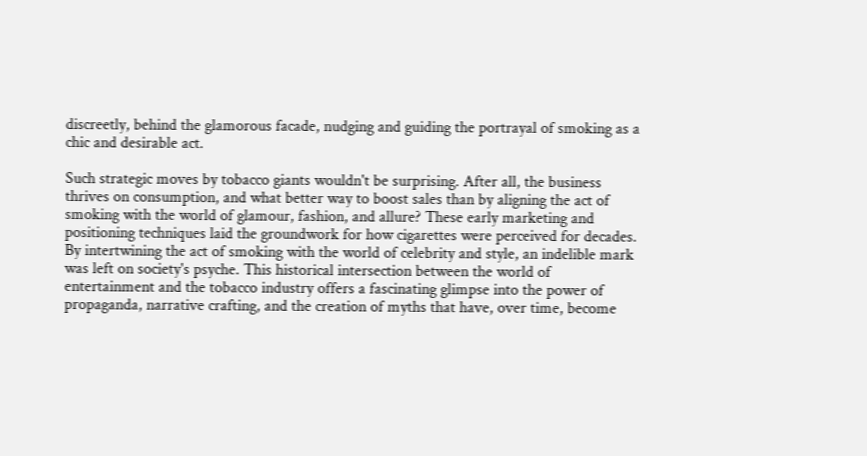discreetly, behind the glamorous facade, nudging and guiding the portrayal of smoking as a chic and desirable act.

Such strategic moves by tobacco giants wouldn't be surprising. After all, the business thrives on consumption, and what better way to boost sales than by aligning the act of smoking with the world of glamour, fashion, and allure? These early marketing and positioning techniques laid the groundwork for how cigarettes were perceived for decades. By intertwining the act of smoking with the world of celebrity and style, an indelible mark was left on society's psyche. This historical intersection between the world of entertainment and the tobacco industry offers a fascinating glimpse into the power of propaganda, narrative crafting, and the creation of myths that have, over time, become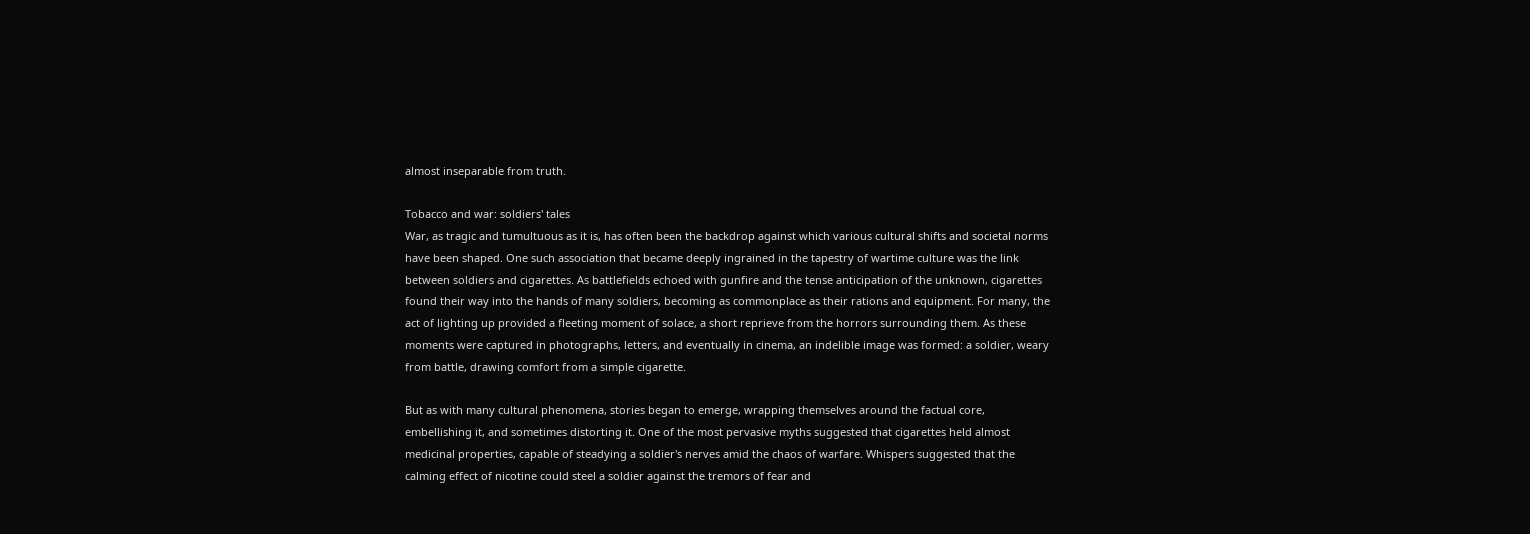almost inseparable from truth.

Tobacco and war: soldiers' tales
War, as tragic and tumultuous as it is, has often been the backdrop against which various cultural shifts and societal norms have been shaped. One such association that became deeply ingrained in the tapestry of wartime culture was the link between soldiers and cigarettes. As battlefields echoed with gunfire and the tense anticipation of the unknown, cigarettes found their way into the hands of many soldiers, becoming as commonplace as their rations and equipment. For many, the act of lighting up provided a fleeting moment of solace, a short reprieve from the horrors surrounding them. As these moments were captured in photographs, letters, and eventually in cinema, an indelible image was formed: a soldier, weary from battle, drawing comfort from a simple cigarette.

But as with many cultural phenomena, stories began to emerge, wrapping themselves around the factual core, embellishing it, and sometimes distorting it. One of the most pervasive myths suggested that cigarettes held almost medicinal properties, capable of steadying a soldier's nerves amid the chaos of warfare. Whispers suggested that the calming effect of nicotine could steel a soldier against the tremors of fear and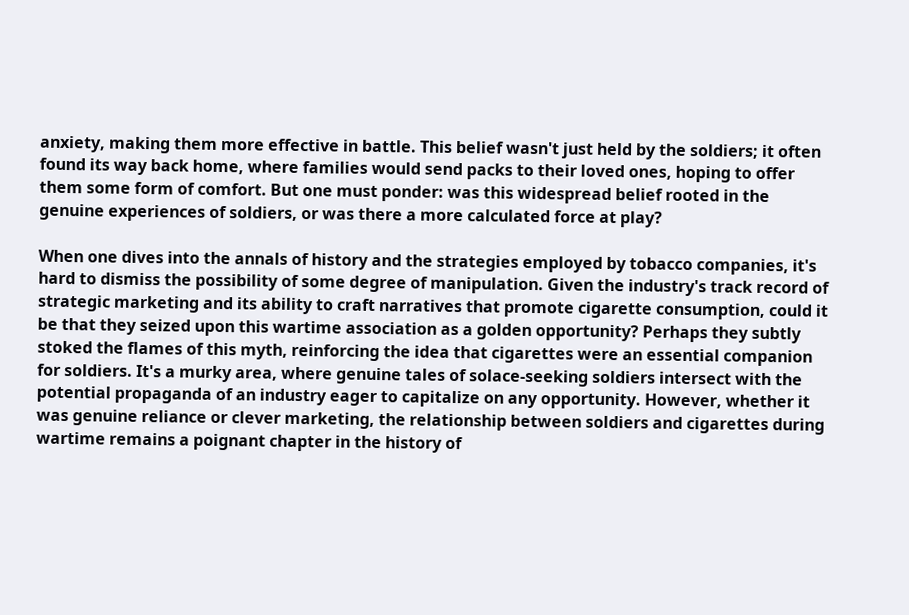anxiety, making them more effective in battle. This belief wasn't just held by the soldiers; it often found its way back home, where families would send packs to their loved ones, hoping to offer them some form of comfort. But one must ponder: was this widespread belief rooted in the genuine experiences of soldiers, or was there a more calculated force at play?

When one dives into the annals of history and the strategies employed by tobacco companies, it's hard to dismiss the possibility of some degree of manipulation. Given the industry's track record of strategic marketing and its ability to craft narratives that promote cigarette consumption, could it be that they seized upon this wartime association as a golden opportunity? Perhaps they subtly stoked the flames of this myth, reinforcing the idea that cigarettes were an essential companion for soldiers. It's a murky area, where genuine tales of solace-seeking soldiers intersect with the potential propaganda of an industry eager to capitalize on any opportunity. However, whether it was genuine reliance or clever marketing, the relationship between soldiers and cigarettes during wartime remains a poignant chapter in the history of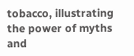tobacco, illustrating the power of myths and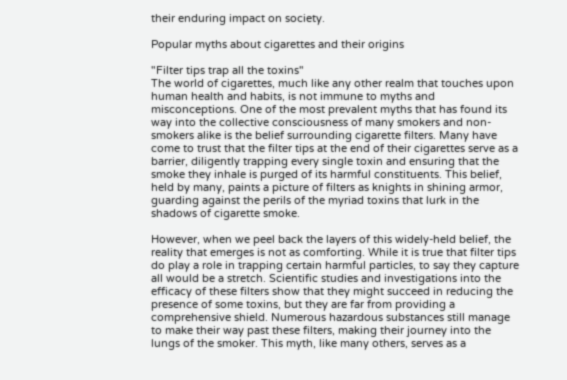their enduring impact on society.

Popular myths about cigarettes and their origins

"Filter tips trap all the toxins"
The world of cigarettes, much like any other realm that touches upon human health and habits, is not immune to myths and misconceptions. One of the most prevalent myths that has found its way into the collective consciousness of many smokers and non-smokers alike is the belief surrounding cigarette filters. Many have come to trust that the filter tips at the end of their cigarettes serve as a barrier, diligently trapping every single toxin and ensuring that the smoke they inhale is purged of its harmful constituents. This belief, held by many, paints a picture of filters as knights in shining armor, guarding against the perils of the myriad toxins that lurk in the shadows of cigarette smoke.

However, when we peel back the layers of this widely-held belief, the reality that emerges is not as comforting. While it is true that filter tips do play a role in trapping certain harmful particles, to say they capture all would be a stretch. Scientific studies and investigations into the efficacy of these filters show that they might succeed in reducing the presence of some toxins, but they are far from providing a comprehensive shield. Numerous hazardous substances still manage to make their way past these filters, making their journey into the lungs of the smoker. This myth, like many others, serves as a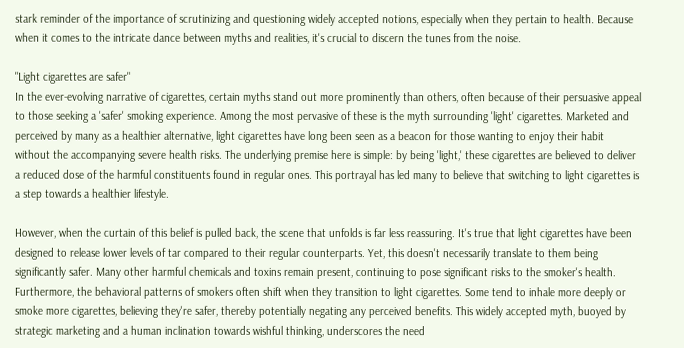stark reminder of the importance of scrutinizing and questioning widely accepted notions, especially when they pertain to health. Because when it comes to the intricate dance between myths and realities, it's crucial to discern the tunes from the noise.

"Light cigarettes are safer"
In the ever-evolving narrative of cigarettes, certain myths stand out more prominently than others, often because of their persuasive appeal to those seeking a 'safer' smoking experience. Among the most pervasive of these is the myth surrounding 'light' cigarettes. Marketed and perceived by many as a healthier alternative, light cigarettes have long been seen as a beacon for those wanting to enjoy their habit without the accompanying severe health risks. The underlying premise here is simple: by being 'light,' these cigarettes are believed to deliver a reduced dose of the harmful constituents found in regular ones. This portrayal has led many to believe that switching to light cigarettes is a step towards a healthier lifestyle.

However, when the curtain of this belief is pulled back, the scene that unfolds is far less reassuring. It's true that light cigarettes have been designed to release lower levels of tar compared to their regular counterparts. Yet, this doesn't necessarily translate to them being significantly safer. Many other harmful chemicals and toxins remain present, continuing to pose significant risks to the smoker's health. Furthermore, the behavioral patterns of smokers often shift when they transition to light cigarettes. Some tend to inhale more deeply or smoke more cigarettes, believing they're safer, thereby potentially negating any perceived benefits. This widely accepted myth, buoyed by strategic marketing and a human inclination towards wishful thinking, underscores the need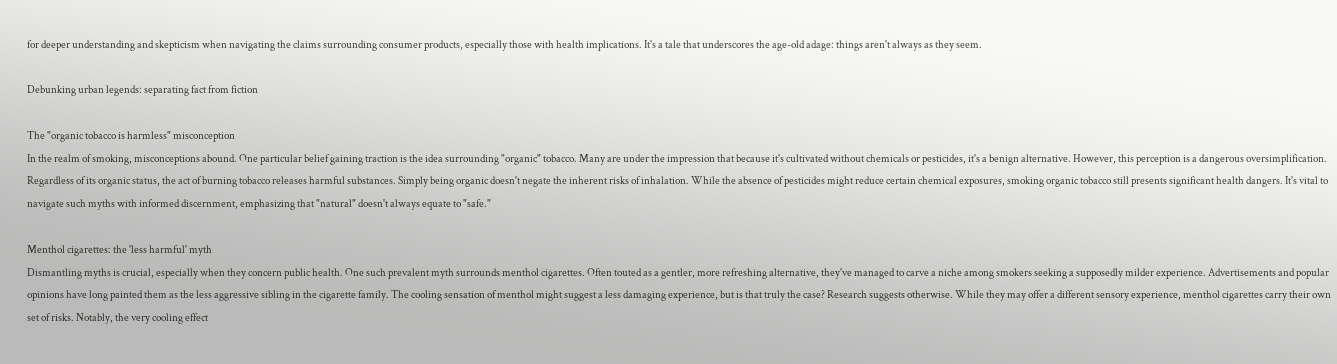for deeper understanding and skepticism when navigating the claims surrounding consumer products, especially those with health implications. It's a tale that underscores the age-old adage: things aren't always as they seem.

Debunking urban legends: separating fact from fiction

The "organic tobacco is harmless" misconception
In the realm of smoking, misconceptions abound. One particular belief gaining traction is the idea surrounding "organic" tobacco. Many are under the impression that because it's cultivated without chemicals or pesticides, it's a benign alternative. However, this perception is a dangerous oversimplification. Regardless of its organic status, the act of burning tobacco releases harmful substances. Simply being organic doesn't negate the inherent risks of inhalation. While the absence of pesticides might reduce certain chemical exposures, smoking organic tobacco still presents significant health dangers. It's vital to navigate such myths with informed discernment, emphasizing that "natural" doesn't always equate to "safe."

Menthol cigarettes: the 'less harmful' myth
Dismantling myths is crucial, especially when they concern public health. One such prevalent myth surrounds menthol cigarettes. Often touted as a gentler, more refreshing alternative, they've managed to carve a niche among smokers seeking a supposedly milder experience. Advertisements and popular opinions have long painted them as the less aggressive sibling in the cigarette family. The cooling sensation of menthol might suggest a less damaging experience, but is that truly the case? Research suggests otherwise. While they may offer a different sensory experience, menthol cigarettes carry their own set of risks. Notably, the very cooling effect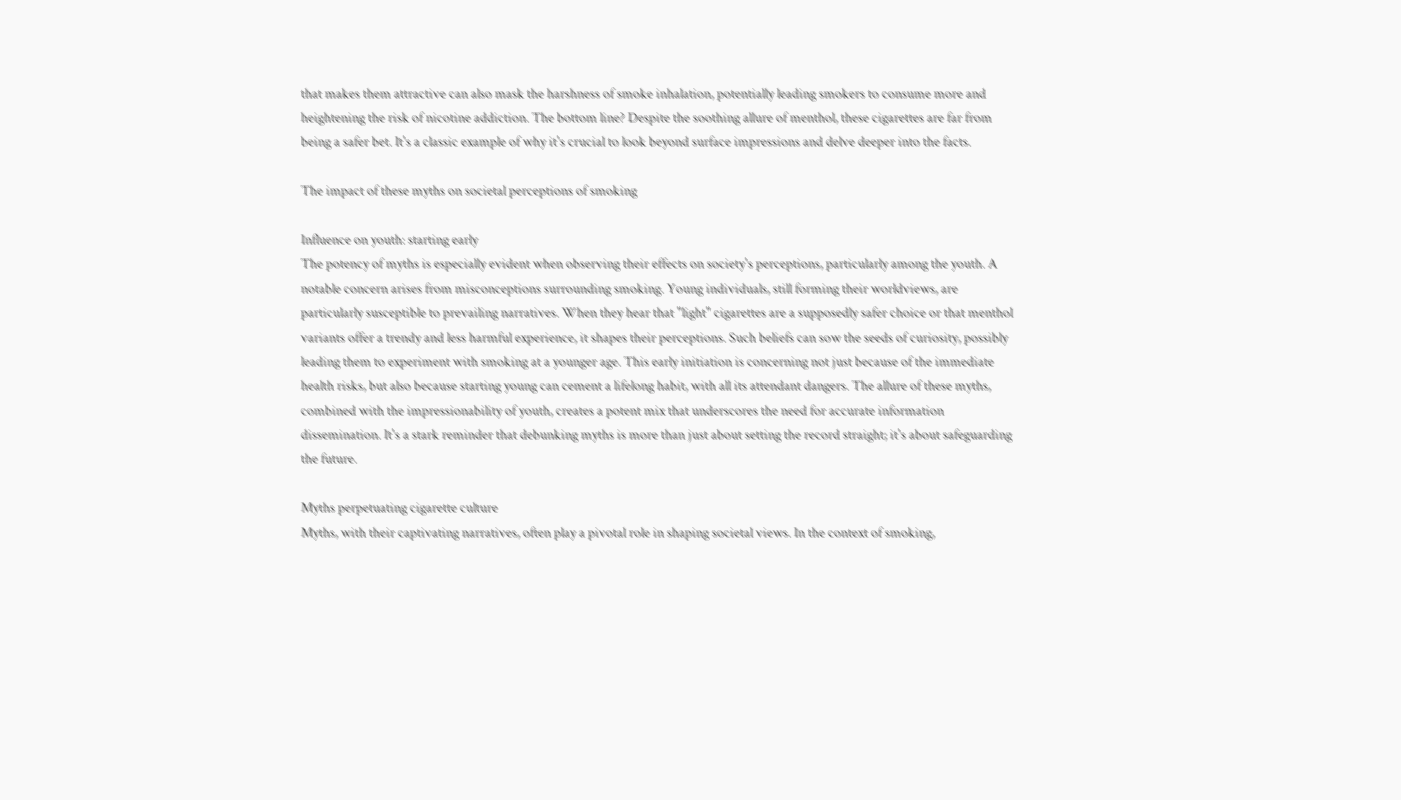that makes them attractive can also mask the harshness of smoke inhalation, potentially leading smokers to consume more and heightening the risk of nicotine addiction. The bottom line? Despite the soothing allure of menthol, these cigarettes are far from being a safer bet. It's a classic example of why it's crucial to look beyond surface impressions and delve deeper into the facts.

The impact of these myths on societal perceptions of smoking

Influence on youth: starting early
The potency of myths is especially evident when observing their effects on society's perceptions, particularly among the youth. A notable concern arises from misconceptions surrounding smoking. Young individuals, still forming their worldviews, are particularly susceptible to prevailing narratives. When they hear that "light" cigarettes are a supposedly safer choice or that menthol variants offer a trendy and less harmful experience, it shapes their perceptions. Such beliefs can sow the seeds of curiosity, possibly leading them to experiment with smoking at a younger age. This early initiation is concerning not just because of the immediate health risks, but also because starting young can cement a lifelong habit, with all its attendant dangers. The allure of these myths, combined with the impressionability of youth, creates a potent mix that underscores the need for accurate information dissemination. It's a stark reminder that debunking myths is more than just about setting the record straight; it's about safeguarding the future.

Myths perpetuating cigarette culture
Myths, with their captivating narratives, often play a pivotal role in shaping societal views. In the context of smoking,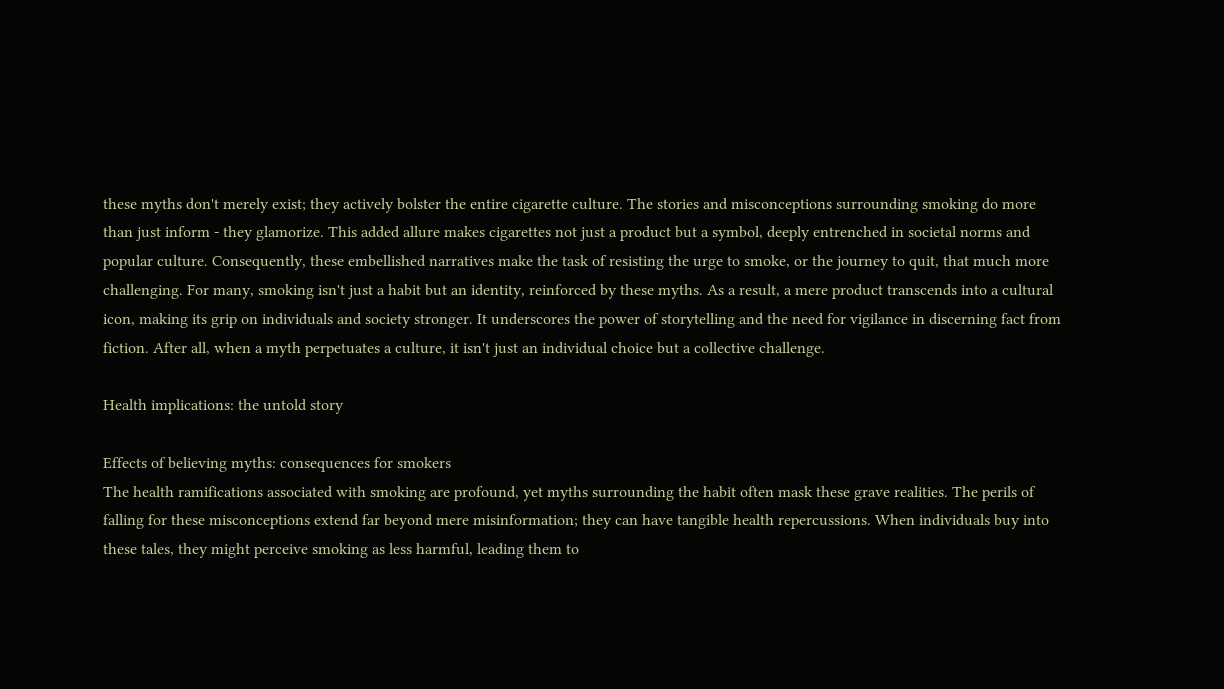these myths don't merely exist; they actively bolster the entire cigarette culture. The stories and misconceptions surrounding smoking do more than just inform - they glamorize. This added allure makes cigarettes not just a product but a symbol, deeply entrenched in societal norms and popular culture. Consequently, these embellished narratives make the task of resisting the urge to smoke, or the journey to quit, that much more challenging. For many, smoking isn't just a habit but an identity, reinforced by these myths. As a result, a mere product transcends into a cultural icon, making its grip on individuals and society stronger. It underscores the power of storytelling and the need for vigilance in discerning fact from fiction. After all, when a myth perpetuates a culture, it isn't just an individual choice but a collective challenge.

Health implications: the untold story

Effects of believing myths: consequences for smokers
The health ramifications associated with smoking are profound, yet myths surrounding the habit often mask these grave realities. The perils of falling for these misconceptions extend far beyond mere misinformation; they can have tangible health repercussions. When individuals buy into these tales, they might perceive smoking as less harmful, leading them to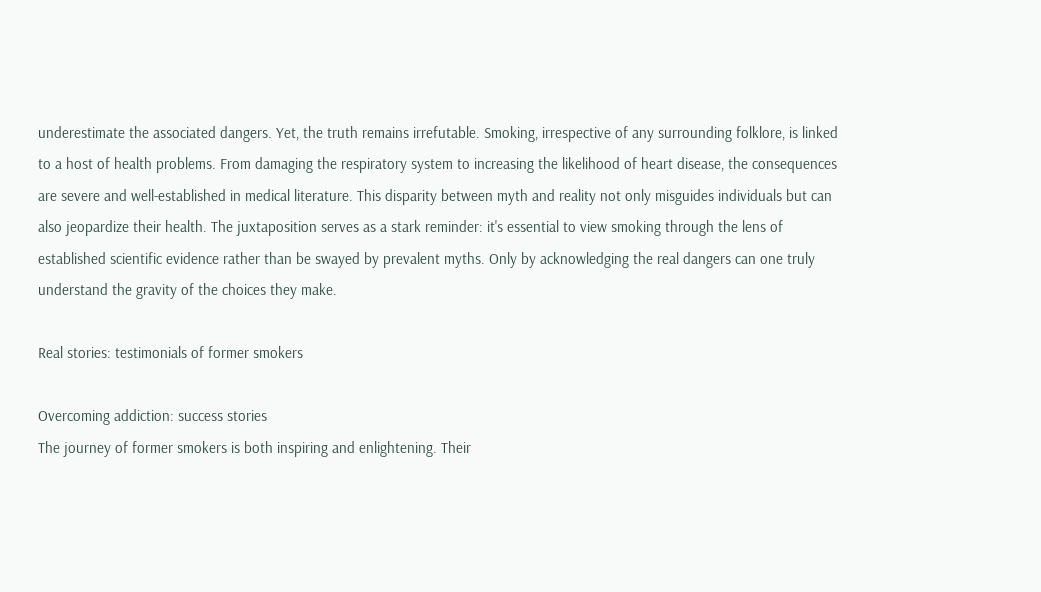underestimate the associated dangers. Yet, the truth remains irrefutable. Smoking, irrespective of any surrounding folklore, is linked to a host of health problems. From damaging the respiratory system to increasing the likelihood of heart disease, the consequences are severe and well-established in medical literature. This disparity between myth and reality not only misguides individuals but can also jeopardize their health. The juxtaposition serves as a stark reminder: it's essential to view smoking through the lens of established scientific evidence rather than be swayed by prevalent myths. Only by acknowledging the real dangers can one truly understand the gravity of the choices they make.

Real stories: testimonials of former smokers

Overcoming addiction: success stories
The journey of former smokers is both inspiring and enlightening. Their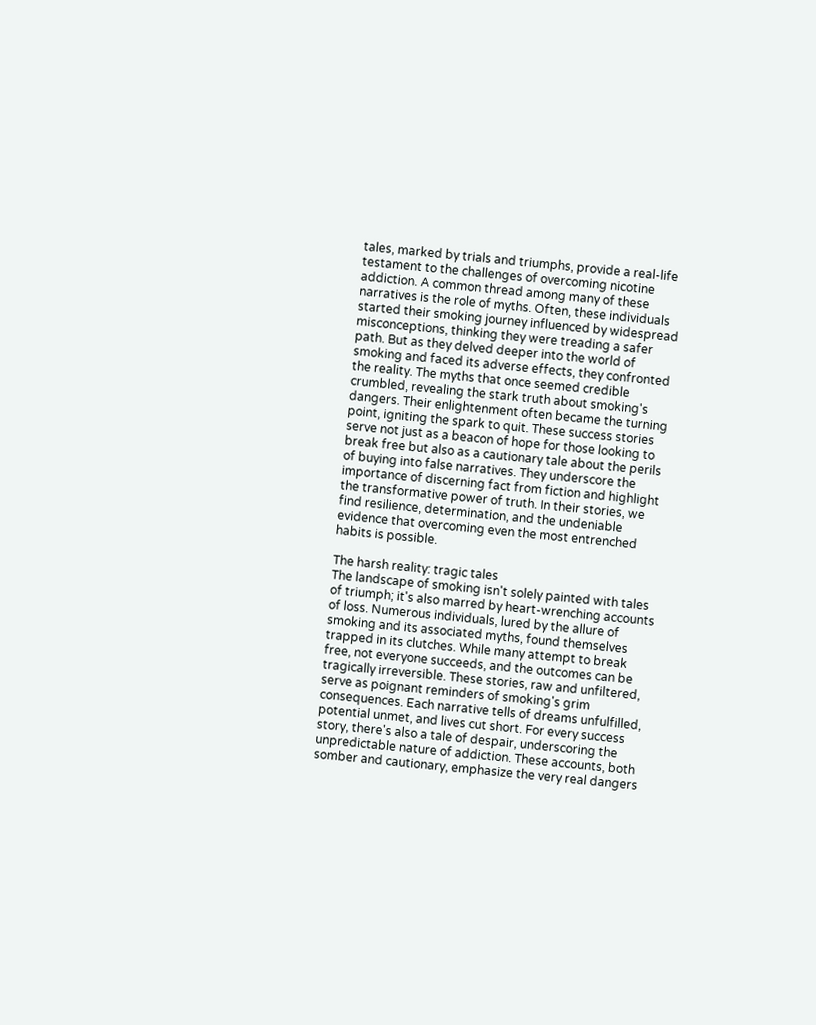tales, marked by trials and triumphs, provide a real-life testament to the challenges of overcoming nicotine addiction. A common thread among many of these narratives is the role of myths. Often, these individuals started their smoking journey influenced by widespread misconceptions, thinking they were treading a safer path. But as they delved deeper into the world of smoking and faced its adverse effects, they confronted the reality. The myths that once seemed credible crumbled, revealing the stark truth about smoking's dangers. Their enlightenment often became the turning point, igniting the spark to quit. These success stories serve not just as a beacon of hope for those looking to break free but also as a cautionary tale about the perils of buying into false narratives. They underscore the importance of discerning fact from fiction and highlight the transformative power of truth. In their stories, we find resilience, determination, and the undeniable evidence that overcoming even the most entrenched habits is possible.

The harsh reality: tragic tales
The landscape of smoking isn't solely painted with tales of triumph; it's also marred by heart-wrenching accounts of loss. Numerous individuals, lured by the allure of smoking and its associated myths, found themselves trapped in its clutches. While many attempt to break free, not everyone succeeds, and the outcomes can be tragically irreversible. These stories, raw and unfiltered, serve as poignant reminders of smoking's grim consequences. Each narrative tells of dreams unfulfilled, potential unmet, and lives cut short. For every success story, there's also a tale of despair, underscoring the unpredictable nature of addiction. These accounts, both somber and cautionary, emphasize the very real dangers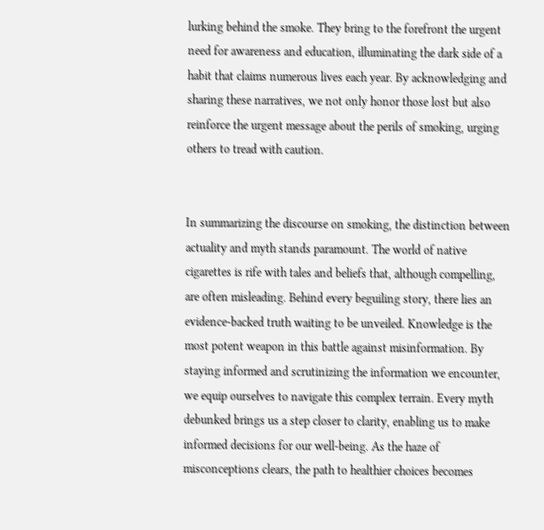lurking behind the smoke. They bring to the forefront the urgent need for awareness and education, illuminating the dark side of a habit that claims numerous lives each year. By acknowledging and sharing these narratives, we not only honor those lost but also reinforce the urgent message about the perils of smoking, urging others to tread with caution.


In summarizing the discourse on smoking, the distinction between actuality and myth stands paramount. The world of native cigarettes is rife with tales and beliefs that, although compelling, are often misleading. Behind every beguiling story, there lies an evidence-backed truth waiting to be unveiled. Knowledge is the most potent weapon in this battle against misinformation. By staying informed and scrutinizing the information we encounter, we equip ourselves to navigate this complex terrain. Every myth debunked brings us a step closer to clarity, enabling us to make informed decisions for our well-being. As the haze of misconceptions clears, the path to healthier choices becomes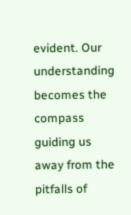evident. Our understanding becomes the compass guiding us away from the pitfalls of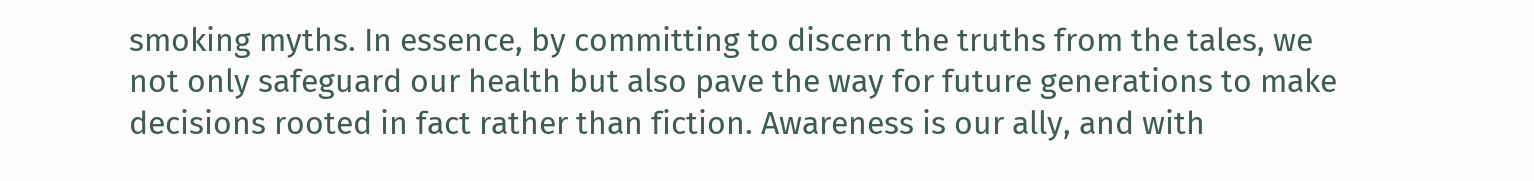smoking myths. In essence, by committing to discern the truths from the tales, we not only safeguard our health but also pave the way for future generations to make decisions rooted in fact rather than fiction. Awareness is our ally, and with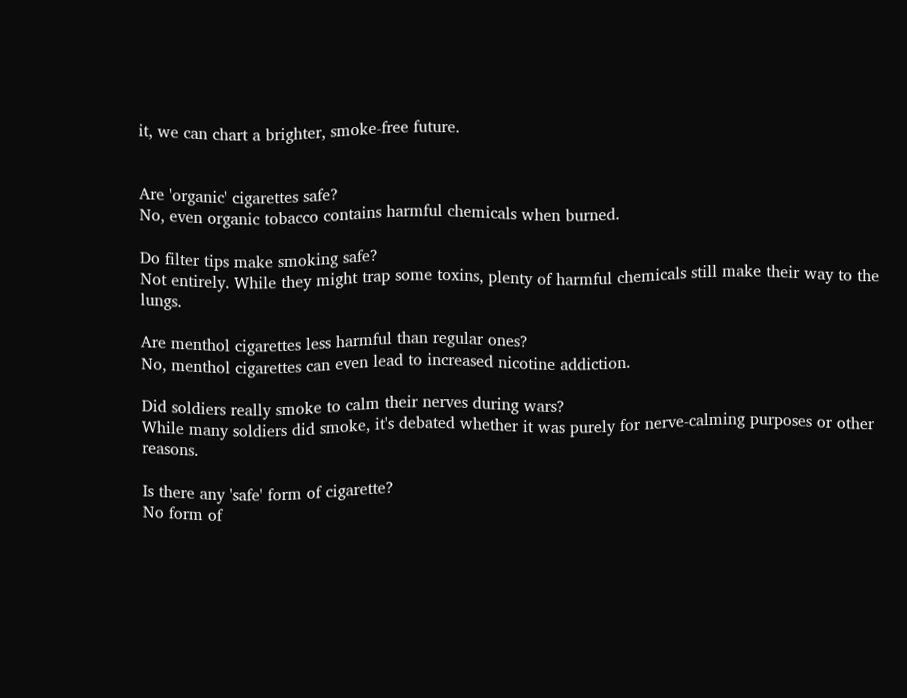it, we can chart a brighter, smoke-free future.


Are 'organic' cigarettes safe?
No, even organic tobacco contains harmful chemicals when burned.

Do filter tips make smoking safe?
Not entirely. While they might trap some toxins, plenty of harmful chemicals still make their way to the lungs.

Are menthol cigarettes less harmful than regular ones?
No, menthol cigarettes can even lead to increased nicotine addiction.

Did soldiers really smoke to calm their nerves during wars?
While many soldiers did smoke, it's debated whether it was purely for nerve-calming purposes or other reasons.

Is there any 'safe' form of cigarette?
No form of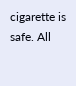cigarette is safe. All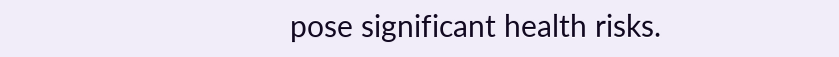pose significant health risks.